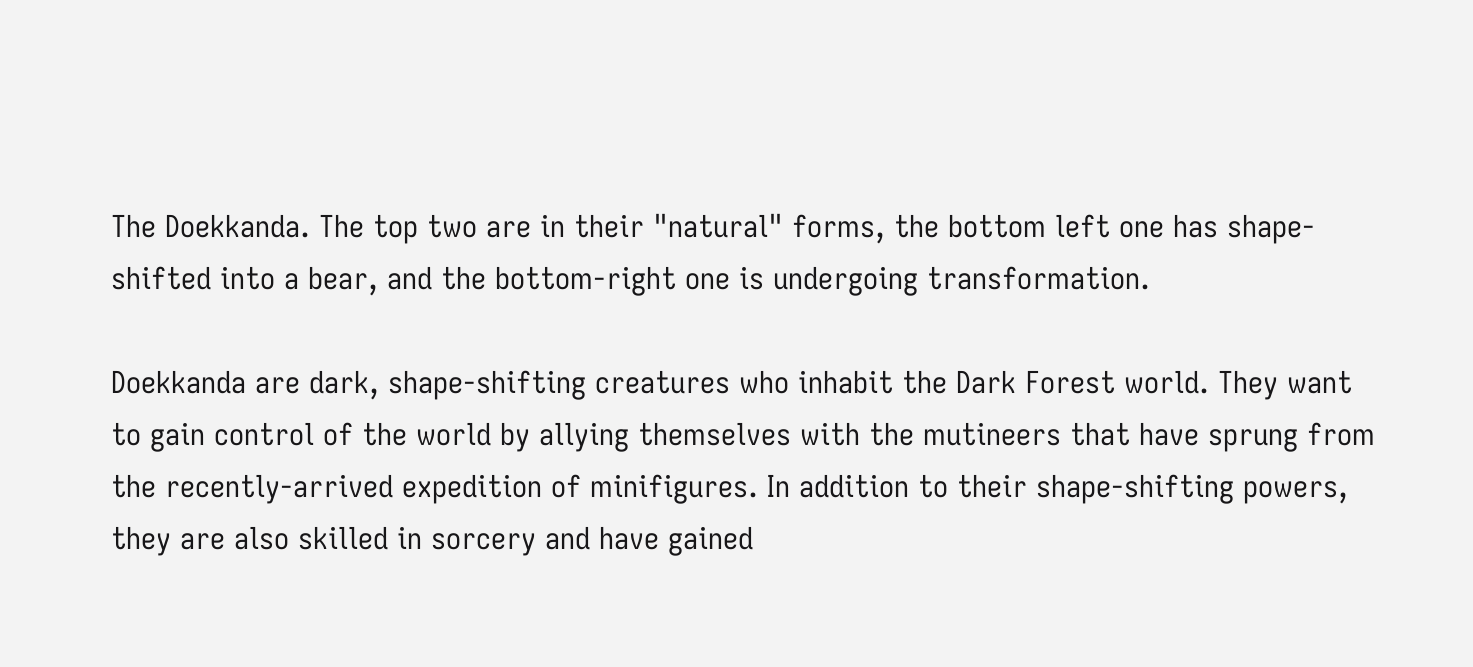The Doekkanda. The top two are in their "natural" forms, the bottom left one has shape-shifted into a bear, and the bottom-right one is undergoing transformation.

Doekkanda are dark, shape-shifting creatures who inhabit the Dark Forest world. They want to gain control of the world by allying themselves with the mutineers that have sprung from the recently-arrived expedition of minifigures. In addition to their shape-shifting powers, they are also skilled in sorcery and have gained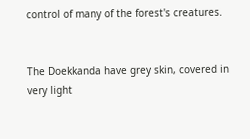control of many of the forest's creatures.


The Doekkanda have grey skin, covered in very light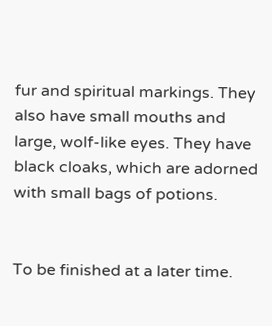fur and spiritual markings. They also have small mouths and large, wolf-like eyes. They have black cloaks, which are adorned with small bags of potions.


To be finished at a later time.